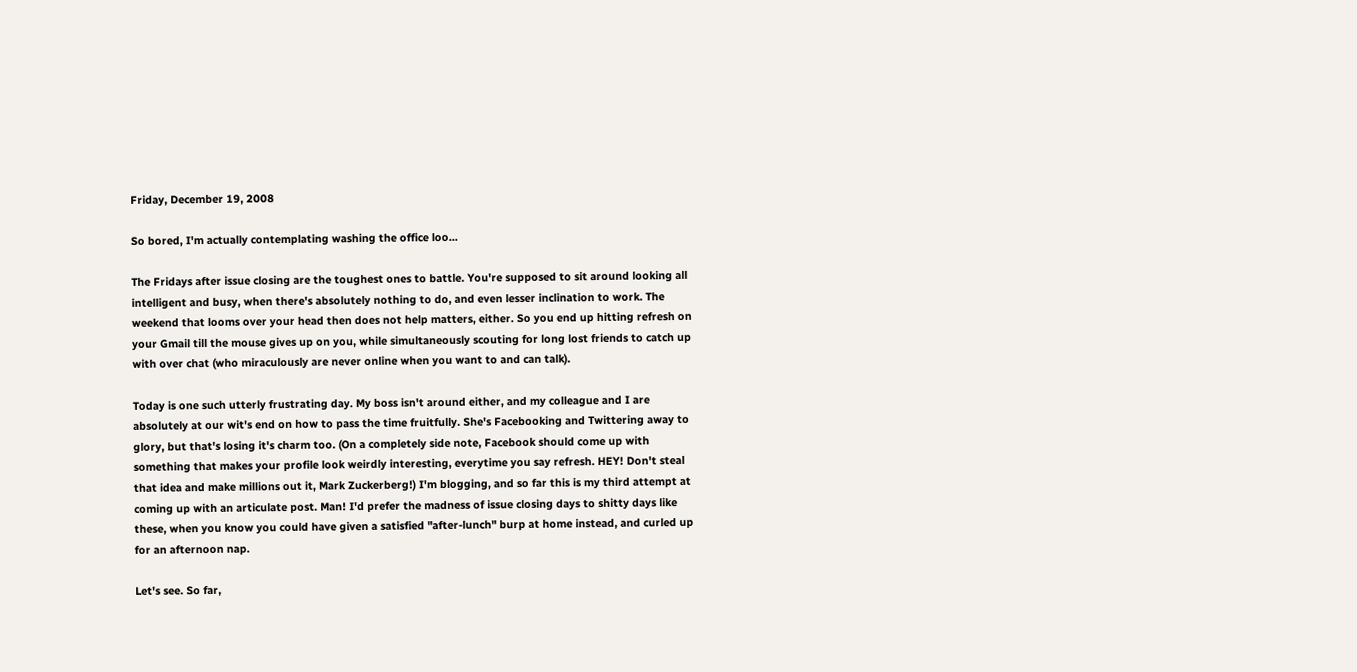Friday, December 19, 2008

So bored, I'm actually contemplating washing the office loo...

The Fridays after issue closing are the toughest ones to battle. You're supposed to sit around looking all intelligent and busy, when there's absolutely nothing to do, and even lesser inclination to work. The weekend that looms over your head then does not help matters, either. So you end up hitting refresh on your Gmail till the mouse gives up on you, while simultaneously scouting for long lost friends to catch up with over chat (who miraculously are never online when you want to and can talk).

Today is one such utterly frustrating day. My boss isn't around either, and my colleague and I are absolutely at our wit's end on how to pass the time fruitfully. She's Facebooking and Twittering away to glory, but that's losing it's charm too. (On a completely side note, Facebook should come up with something that makes your profile look weirdly interesting, everytime you say refresh. HEY! Don't steal that idea and make millions out it, Mark Zuckerberg!) I'm blogging, and so far this is my third attempt at coming up with an articulate post. Man! I'd prefer the madness of issue closing days to shitty days like these, when you know you could have given a satisfied "after-lunch" burp at home instead, and curled up for an afternoon nap.

Let's see. So far,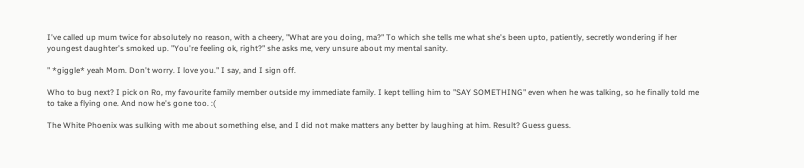I've called up mum twice for absolutely no reason, with a cheery, "What are you doing, ma?" To which she tells me what she's been upto, patiently, secretly wondering if her youngest daughter's smoked up. "You're feeling ok, right?" she asks me, very unsure about my mental sanity.

" *giggle* yeah Mom. Don't worry. I love you." I say, and I sign off.

Who to bug next? I pick on Ro, my favourite family member outside my immediate family. I kept telling him to "SAY SOMETHING" even when he was talking, so he finally told me to take a flying one. And now he's gone too. :(

The White Phoenix was sulking with me about something else, and I did not make matters any better by laughing at him. Result? Guess guess.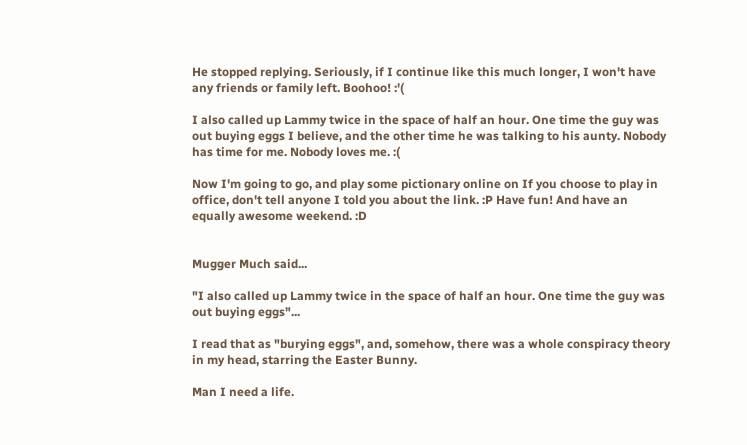He stopped replying. Seriously, if I continue like this much longer, I won't have any friends or family left. Boohoo! :'(

I also called up Lammy twice in the space of half an hour. One time the guy was out buying eggs I believe, and the other time he was talking to his aunty. Nobody has time for me. Nobody loves me. :(

Now I'm going to go, and play some pictionary online on If you choose to play in office, don't tell anyone I told you about the link. :P Have fun! And have an equally awesome weekend. :D


Mugger Much said...

"I also called up Lammy twice in the space of half an hour. One time the guy was out buying eggs"...

I read that as "burying eggs", and, somehow, there was a whole conspiracy theory in my head, starring the Easter Bunny.

Man I need a life.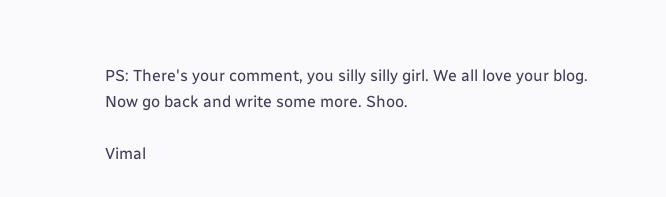PS: There's your comment, you silly silly girl. We all love your blog. Now go back and write some more. Shoo.

Vimal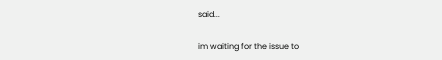said...

im waiting for the issue to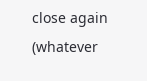close again (whatever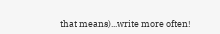that means)...write more often!